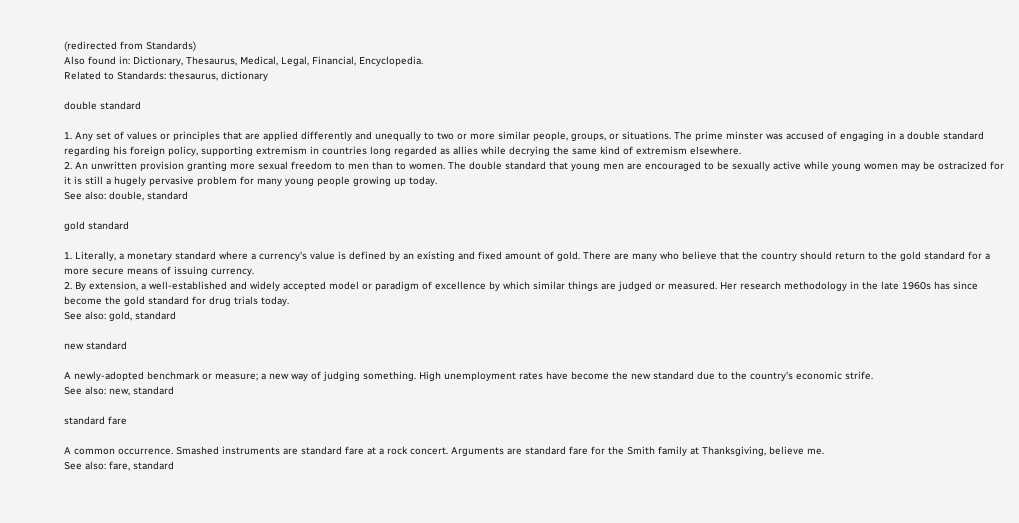(redirected from Standards)
Also found in: Dictionary, Thesaurus, Medical, Legal, Financial, Encyclopedia.
Related to Standards: thesaurus, dictionary

double standard

1. Any set of values or principles that are applied differently and unequally to two or more similar people, groups, or situations. The prime minster was accused of engaging in a double standard regarding his foreign policy, supporting extremism in countries long regarded as allies while decrying the same kind of extremism elsewhere.
2. An unwritten provision granting more sexual freedom to men than to women. The double standard that young men are encouraged to be sexually active while young women may be ostracized for it is still a hugely pervasive problem for many young people growing up today.
See also: double, standard

gold standard

1. Literally, a monetary standard where a currency's value is defined by an existing and fixed amount of gold. There are many who believe that the country should return to the gold standard for a more secure means of issuing currency.
2. By extension, a well-established and widely accepted model or paradigm of excellence by which similar things are judged or measured. Her research methodology in the late 1960s has since become the gold standard for drug trials today.
See also: gold, standard

new standard

A newly-adopted benchmark or measure; a new way of judging something. High unemployment rates have become the new standard due to the country's economic strife.
See also: new, standard

standard fare

A common occurrence. Smashed instruments are standard fare at a rock concert. Arguments are standard fare for the Smith family at Thanksgiving, believe me.
See also: fare, standard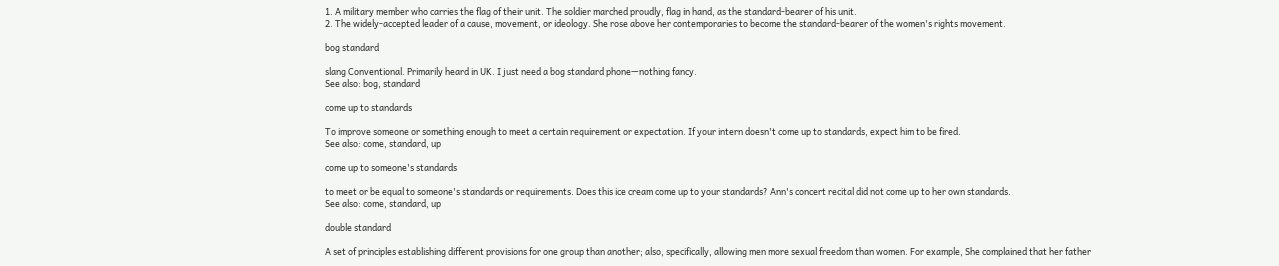1. A military member who carries the flag of their unit. The soldier marched proudly, flag in hand, as the standard-bearer of his unit.
2. The widely-accepted leader of a cause, movement, or ideology. She rose above her contemporaries to become the standard-bearer of the women's rights movement.

bog standard

slang Conventional. Primarily heard in UK. I just need a bog standard phone—nothing fancy.
See also: bog, standard

come up to standards

To improve someone or something enough to meet a certain requirement or expectation. If your intern doesn't come up to standards, expect him to be fired.
See also: come, standard, up

come up to someone's standards

to meet or be equal to someone's standards or requirements. Does this ice cream come up to your standards? Ann's concert recital did not come up to her own standards.
See also: come, standard, up

double standard

A set of principles establishing different provisions for one group than another; also, specifically, allowing men more sexual freedom than women. For example, She complained that her father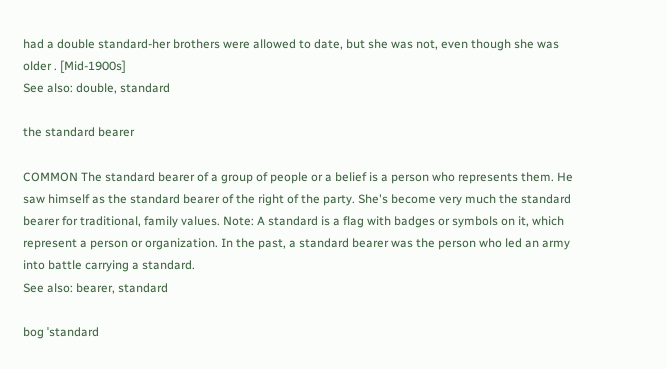had a double standard-her brothers were allowed to date, but she was not, even though she was older . [Mid-1900s]
See also: double, standard

the standard bearer

COMMON The standard bearer of a group of people or a belief is a person who represents them. He saw himself as the standard bearer of the right of the party. She's become very much the standard bearer for traditional, family values. Note: A standard is a flag with badges or symbols on it, which represent a person or organization. In the past, a standard bearer was the person who led an army into battle carrying a standard.
See also: bearer, standard

bog ˈstandard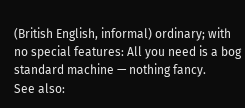(British English, informal) ordinary; with no special features: All you need is a bog standard machine — nothing fancy.
See also: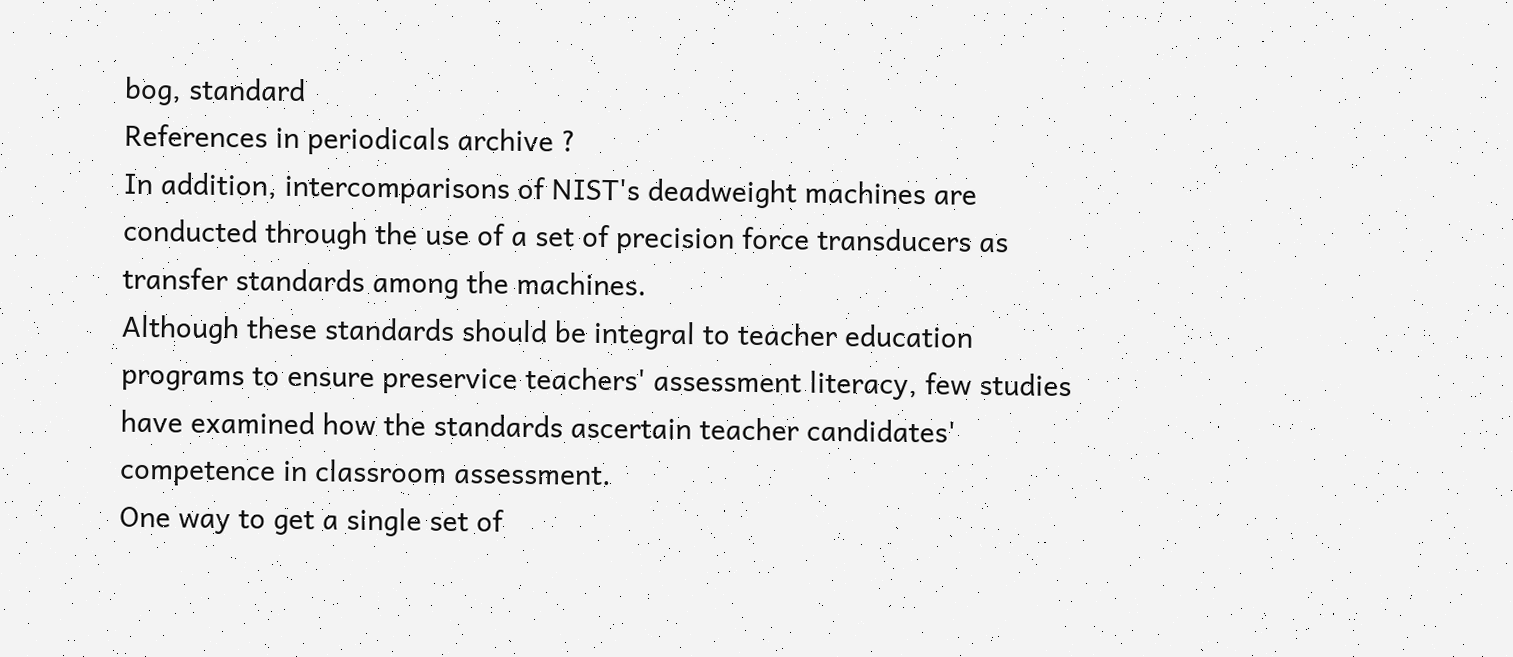bog, standard
References in periodicals archive ?
In addition, intercomparisons of NIST's deadweight machines are conducted through the use of a set of precision force transducers as transfer standards among the machines.
Although these standards should be integral to teacher education programs to ensure preservice teachers' assessment literacy, few studies have examined how the standards ascertain teacher candidates' competence in classroom assessment.
One way to get a single set of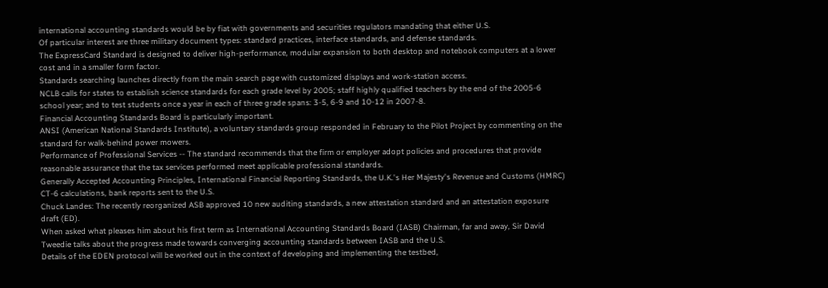international accounting standards would be by fiat with governments and securities regulators mandating that either U.S.
Of particular interest are three military document types: standard practices, interface standards, and defense standards.
The ExpressCard Standard is designed to deliver high-performance, modular expansion to both desktop and notebook computers at a lower cost and in a smaller form factor.
Standards searching launches directly from the main search page with customized displays and work-station access.
NCLB calls for states to establish science standards for each grade level by 2005; staff highly qualified teachers by the end of the 2005-6 school year; and to test students once a year in each of three grade spans: 3-5, 6-9 and 10-12 in 2007-8.
Financial Accounting Standards Board is particularly important.
ANSI (American National Standards Institute), a voluntary standards group responded in February to the Pilot Project by commenting on the standard for walk-behind power mowers.
Performance of Professional Services -- The standard recommends that the firm or employer adopt policies and procedures that provide reasonable assurance that the tax services performed meet applicable professional standards.
Generally Accepted Accounting Principles, International Financial Reporting Standards, the U.K.'s Her Majesty's Revenue and Customs (HMRC) CT-6 calculations, bank reports sent to the U.S.
Chuck Landes: The recently reorganized ASB approved 10 new auditing standards, a new attestation standard and an attestation exposure draft (ED).
When asked what pleases him about his first term as International Accounting Standards Board (IASB) Chairman, far and away, Sir David Tweedie talks about the progress made towards converging accounting standards between IASB and the U.S.
Details of the EDEN protocol will be worked out in the context of developing and implementing the testbed,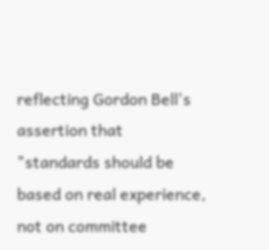reflecting Gordon Bell's assertion that "standards should be based on real experience, not on committee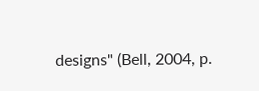designs" (Bell, 2004, p.